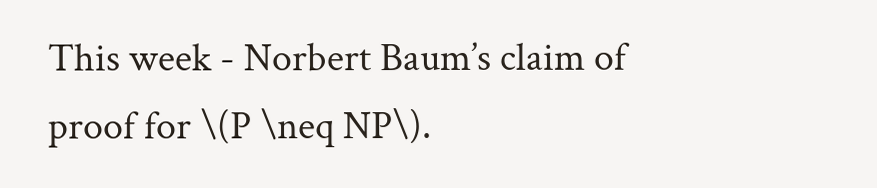This week - Norbert Baum’s claim of proof for \(P \neq NP\).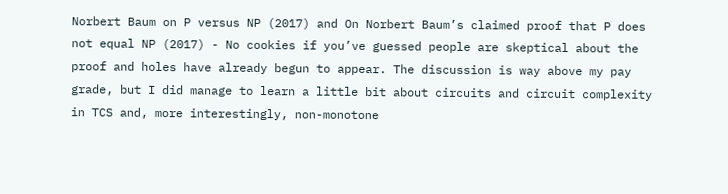Norbert Baum on P versus NP (2017) and On Norbert Baum’s claimed proof that P does not equal NP (2017) - No cookies if you’ve guessed people are skeptical about the proof and holes have already begun to appear. The discussion is way above my pay grade, but I did manage to learn a little bit about circuits and circuit complexity in TCS and, more interestingly, non-monotone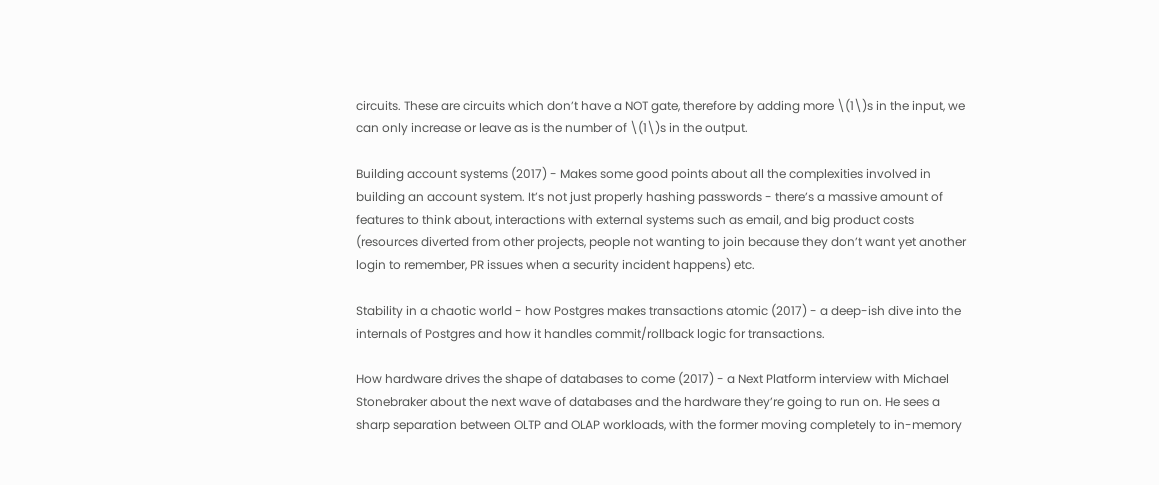circuits. These are circuits which don’t have a NOT gate, therefore by adding more \(1\)s in the input, we can only increase or leave as is the number of \(1\)s in the output.

Building account systems (2017) - Makes some good points about all the complexities involved in building an account system. It’s not just properly hashing passwords - there’s a massive amount of features to think about, interactions with external systems such as email, and big product costs (resources diverted from other projects, people not wanting to join because they don’t want yet another login to remember, PR issues when a security incident happens) etc.

Stability in a chaotic world - how Postgres makes transactions atomic (2017) - a deep-ish dive into the internals of Postgres and how it handles commit/rollback logic for transactions.

How hardware drives the shape of databases to come (2017) - a Next Platform interview with Michael Stonebraker about the next wave of databases and the hardware they’re going to run on. He sees a sharp separation between OLTP and OLAP workloads, with the former moving completely to in-memory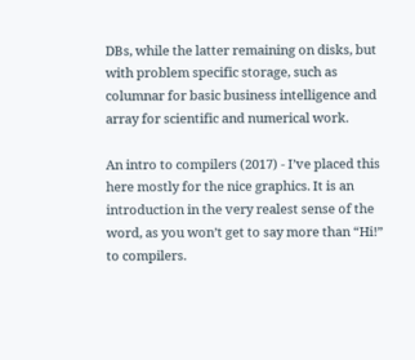DBs, while the latter remaining on disks, but with problem specific storage, such as columnar for basic business intelligence and array for scientific and numerical work.

An intro to compilers (2017) - I’ve placed this here mostly for the nice graphics. It is an introduction in the very realest sense of the word, as you won’t get to say more than “Hi!” to compilers.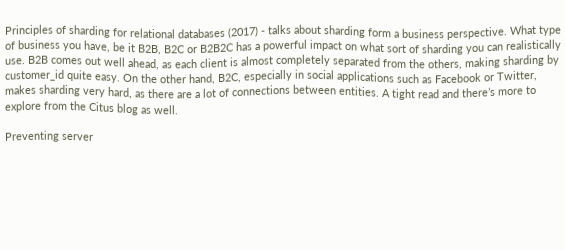Principles of sharding for relational databases (2017) - talks about sharding form a business perspective. What type of business you have, be it B2B, B2C or B2B2C has a powerful impact on what sort of sharding you can realistically use. B2B comes out well ahead, as each client is almost completely separated from the others, making sharding by customer_id quite easy. On the other hand, B2C, especially in social applications such as Facebook or Twitter, makes sharding very hard, as there are a lot of connections between entities. A tight read and there’s more to explore from the Citus blog as well.

Preventing server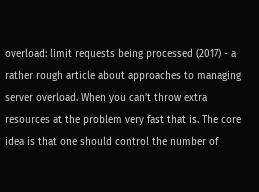overload: limit requests being processed (2017) - a rather rough article about approaches to managing server overload. When you can’t throw extra resources at the problem very fast that is. The core idea is that one should control the number of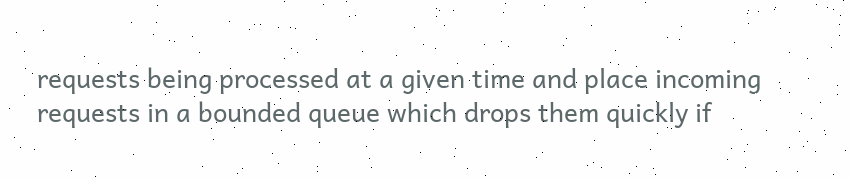requests being processed at a given time and place incoming requests in a bounded queue which drops them quickly if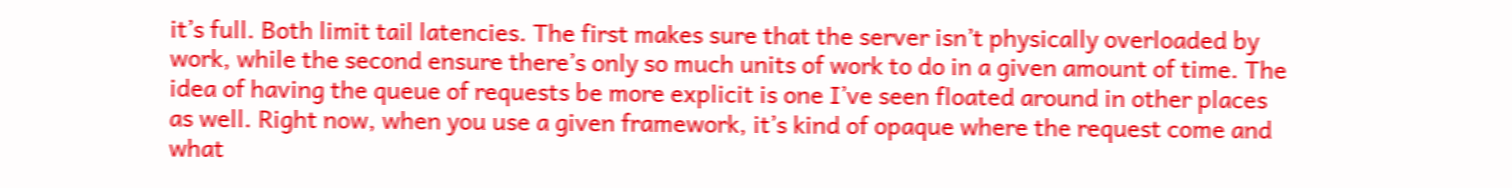it’s full. Both limit tail latencies. The first makes sure that the server isn’t physically overloaded by work, while the second ensure there’s only so much units of work to do in a given amount of time. The idea of having the queue of requests be more explicit is one I’ve seen floated around in other places as well. Right now, when you use a given framework, it’s kind of opaque where the request come and what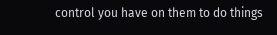control you have on them to do things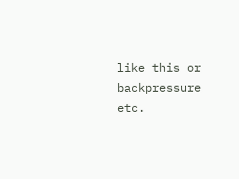like this or backpressure etc.